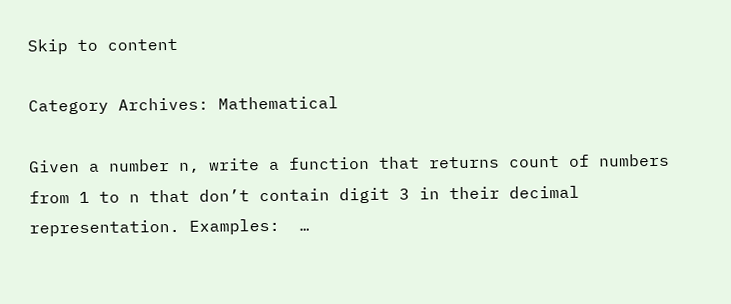Skip to content

Category Archives: Mathematical

Given a number n, write a function that returns count of numbers from 1 to n that don’t contain digit 3 in their decimal representation. Examples:  …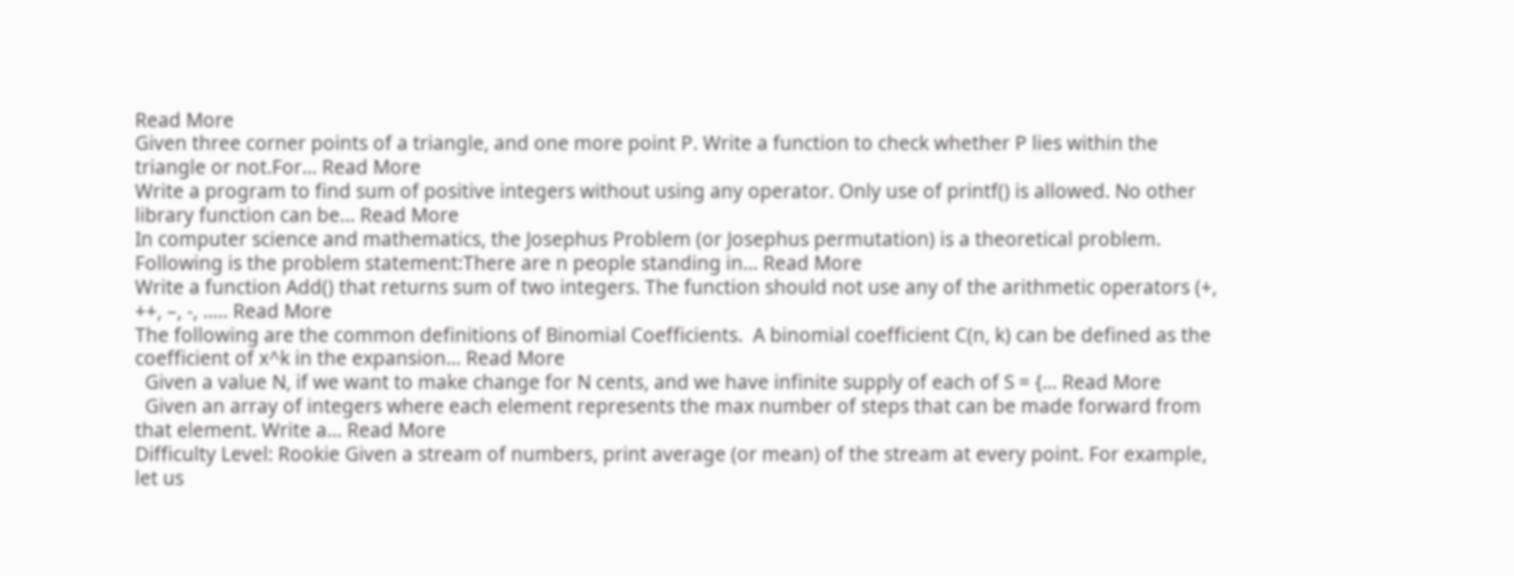Read More
Given three corner points of a triangle, and one more point P. Write a function to check whether P lies within the triangle or not.For… Read More
Write a program to find sum of positive integers without using any operator. Only use of printf() is allowed. No other library function can be… Read More
In computer science and mathematics, the Josephus Problem (or Josephus permutation) is a theoretical problem. Following is the problem statement:There are n people standing in… Read More
Write a function Add() that returns sum of two integers. The function should not use any of the arithmetic operators (+, ++, –, -, ..… Read More
The following are the common definitions of Binomial Coefficients.  A binomial coefficient C(n, k) can be defined as the coefficient of x^k in the expansion… Read More
  Given a value N, if we want to make change for N cents, and we have infinite supply of each of S = {… Read More
  Given an array of integers where each element represents the max number of steps that can be made forward from that element. Write a… Read More
Difficulty Level: Rookie Given a stream of numbers, print average (or mean) of the stream at every point. For example, let us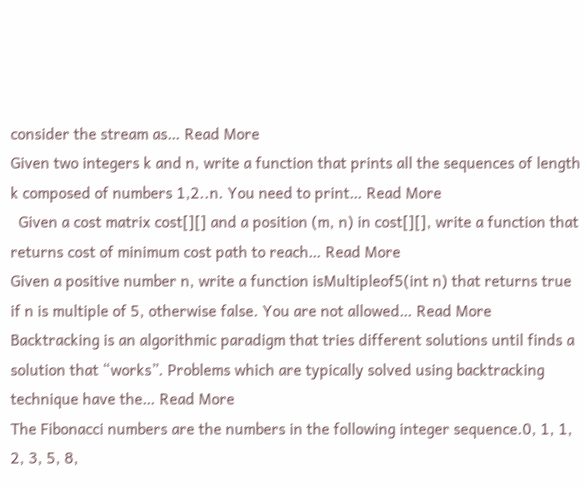consider the stream as… Read More
Given two integers k and n, write a function that prints all the sequences of length k composed of numbers 1,2..n. You need to print… Read More
  Given a cost matrix cost[][] and a position (m, n) in cost[][], write a function that returns cost of minimum cost path to reach… Read More
Given a positive number n, write a function isMultipleof5(int n) that returns true if n is multiple of 5, otherwise false. You are not allowed… Read More
Backtracking is an algorithmic paradigm that tries different solutions until finds a solution that “works”. Problems which are typically solved using backtracking technique have the… Read More
The Fibonacci numbers are the numbers in the following integer sequence.0, 1, 1, 2, 3, 5, 8,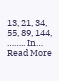13, 21, 34, 55, 89, 144, …….. In… Read More